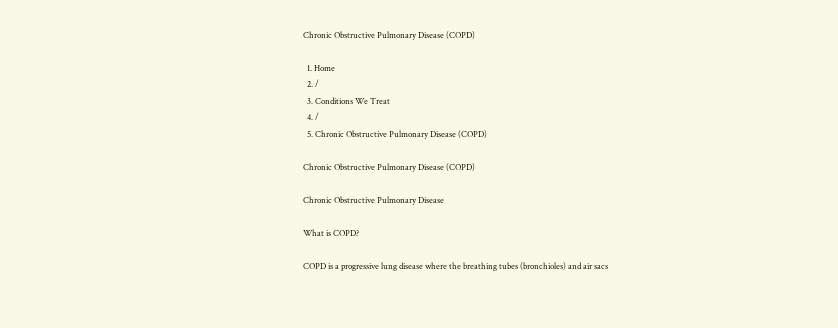Chronic Obstructive Pulmonary Disease (COPD)

  1. Home
  2. /
  3. Conditions We Treat
  4. /
  5. Chronic Obstructive Pulmonary Disease (COPD)

Chronic Obstructive Pulmonary Disease (COPD)

Chronic Obstructive Pulmonary Disease

What is COPD?

COPD is a progressive lung disease where the breathing tubes (bronchioles) and air sacs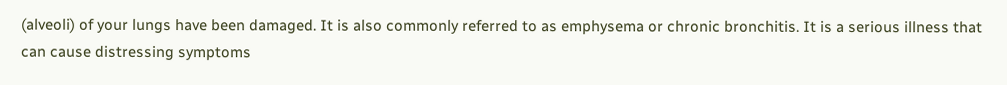(alveoli) of your lungs have been damaged. It is also commonly referred to as emphysema or chronic bronchitis. It is a serious illness that can cause distressing symptoms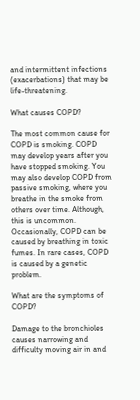and intermittent infections (exacerbations) that may be life-threatening.

What causes COPD?

The most common cause for COPD is smoking. COPD may develop years after you have stopped smoking. You may also develop COPD from passive smoking, where you breathe in the smoke from others over time. Although, this is uncommon. Occasionally, COPD can be caused by breathing in toxic fumes. In rare cases, COPD is caused by a genetic problem.

What are the symptoms of COPD?

Damage to the bronchioles causes narrowing and difficulty moving air in and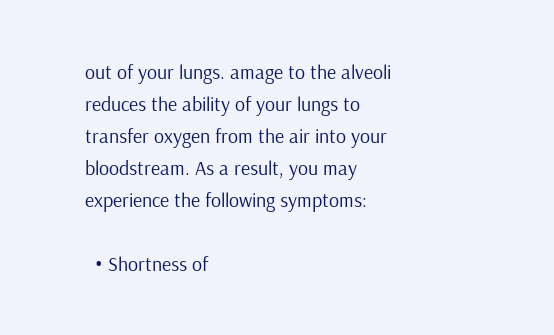out of your lungs. amage to the alveoli reduces the ability of your lungs to transfer oxygen from the air into your bloodstream. As a result, you may experience the following symptoms:

  • Shortness of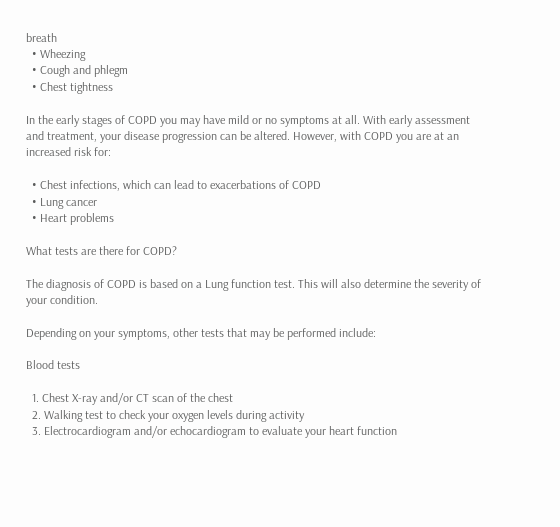breath
  • Wheezing
  • Cough and phlegm
  • Chest tightness

In the early stages of COPD you may have mild or no symptoms at all. With early assessment and treatment, your disease progression can be altered. However, with COPD you are at an increased risk for:

  • Chest infections, which can lead to exacerbations of COPD
  • Lung cancer
  • Heart problems

What tests are there for COPD?

The diagnosis of COPD is based on a Lung function test. This will also determine the severity of your condition.

Depending on your symptoms, other tests that may be performed include:

Blood tests

  1. Chest X-ray and/or CT scan of the chest
  2. Walking test to check your oxygen levels during activity
  3. Electrocardiogram and/or echocardiogram to evaluate your heart function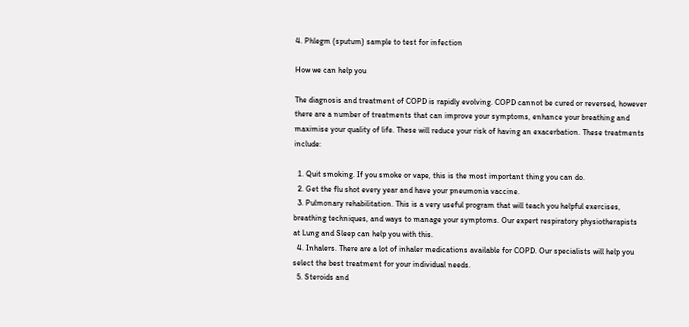4. Phlegm (sputum) sample to test for infection

How we can help you

The diagnosis and treatment of COPD is rapidly evolving. COPD cannot be cured or reversed, however there are a number of treatments that can improve your symptoms, enhance your breathing and maximise your quality of life. These will reduce your risk of having an exacerbation. These treatments include:

  1. Quit smoking. If you smoke or vape, this is the most important thing you can do.
  2. Get the flu shot every year and have your pneumonia vaccine.
  3. Pulmonary rehabilitation. This is a very useful program that will teach you helpful exercises, breathing techniques, and ways to manage your symptoms. Our expert respiratory physiotherapists at Lung and Sleep can help you with this.
  4. Inhalers. There are a lot of inhaler medications available for COPD. Our specialists will help you select the best treatment for your individual needs.
  5. Steroids and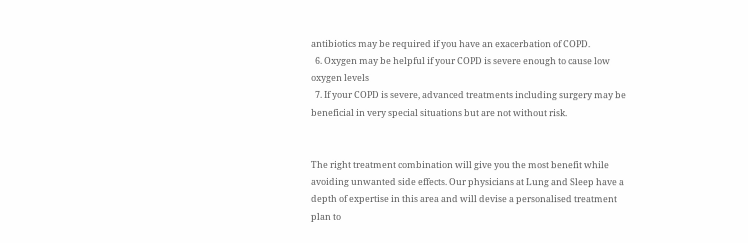antibiotics may be required if you have an exacerbation of COPD.
  6. Oxygen may be helpful if your COPD is severe enough to cause low oxygen levels
  7. If your COPD is severe, advanced treatments including surgery may be beneficial in very special situations but are not without risk.


The right treatment combination will give you the most benefit while avoiding unwanted side effects. Our physicians at Lung and Sleep have a depth of expertise in this area and will devise a personalised treatment plan to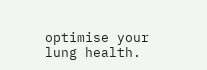optimise your lung health.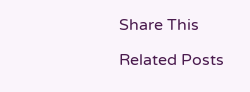Share This

Related Posts